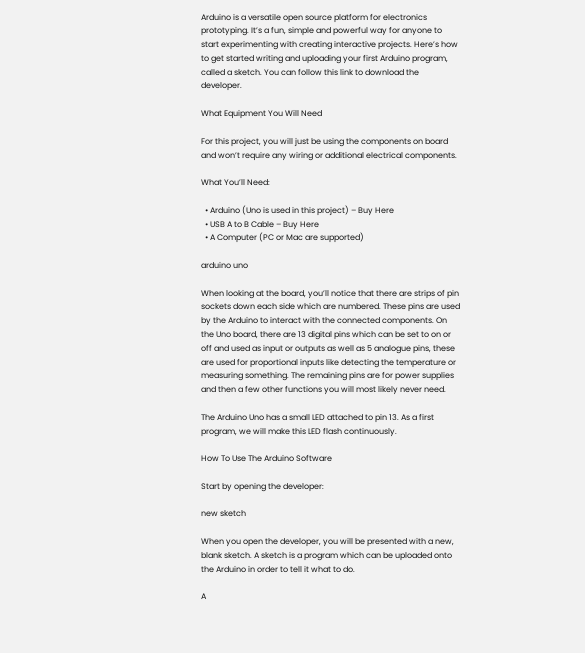Arduino is a versatile open source platform for electronics prototyping. It’s a fun, simple and powerful way for anyone to start experimenting with creating interactive projects. Here’s how to get started writing and uploading your first Arduino program, called a sketch. You can follow this link to download the developer.

What Equipment You Will Need

For this project, you will just be using the components on board and won’t require any wiring or additional electrical components.

What You’ll Need:

  • Arduino (Uno is used in this project) – Buy Here
  • USB A to B Cable – Buy Here
  • A Computer (PC or Mac are supported)

arduino uno

When looking at the board, you’ll notice that there are strips of pin sockets down each side which are numbered. These pins are used by the Arduino to interact with the connected components. On the Uno board, there are 13 digital pins which can be set to on or off and used as input or outputs as well as 5 analogue pins, these are used for proportional inputs like detecting the temperature or measuring something. The remaining pins are for power supplies and then a few other functions you will most likely never need.

The Arduino Uno has a small LED attached to pin 13. As a first program, we will make this LED flash continuously.

How To Use The Arduino Software

Start by opening the developer:

new sketch

When you open the developer, you will be presented with a new, blank sketch. A sketch is a program which can be uploaded onto the Arduino in order to tell it what to do.

A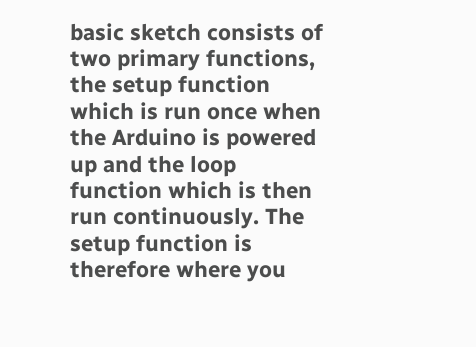basic sketch consists of two primary functions, the setup function which is run once when the Arduino is powered up and the loop function which is then run continuously. The setup function is therefore where you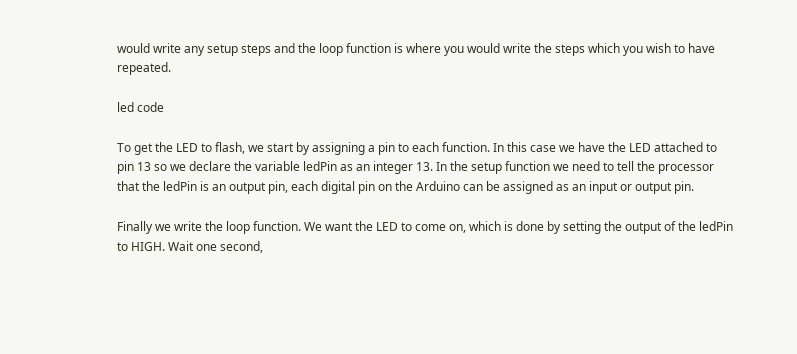would write any setup steps and the loop function is where you would write the steps which you wish to have repeated.

led code

To get the LED to flash, we start by assigning a pin to each function. In this case we have the LED attached to pin 13 so we declare the variable ledPin as an integer 13. In the setup function we need to tell the processor that the ledPin is an output pin, each digital pin on the Arduino can be assigned as an input or output pin.

Finally we write the loop function. We want the LED to come on, which is done by setting the output of the ledPin to HIGH. Wait one second,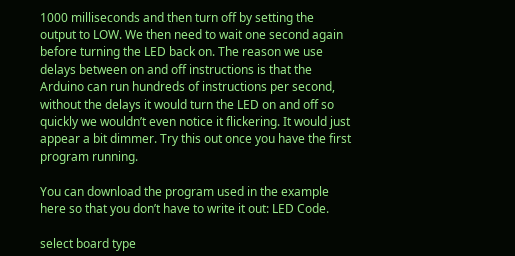1000 milliseconds and then turn off by setting the output to LOW. We then need to wait one second again before turning the LED back on. The reason we use delays between on and off instructions is that the Arduino can run hundreds of instructions per second, without the delays it would turn the LED on and off so quickly we wouldn’t even notice it flickering. It would just appear a bit dimmer. Try this out once you have the first program running.

You can download the program used in the example here so that you don’t have to write it out: LED Code.

select board type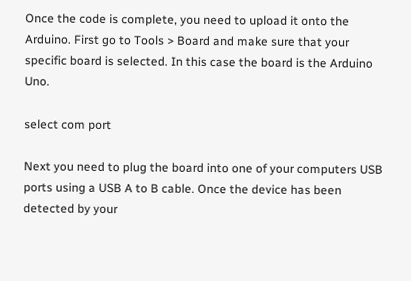Once the code is complete, you need to upload it onto the Arduino. First go to Tools > Board and make sure that your specific board is selected. In this case the board is the Arduino Uno.

select com port

Next you need to plug the board into one of your computers USB ports using a USB A to B cable. Once the device has been detected by your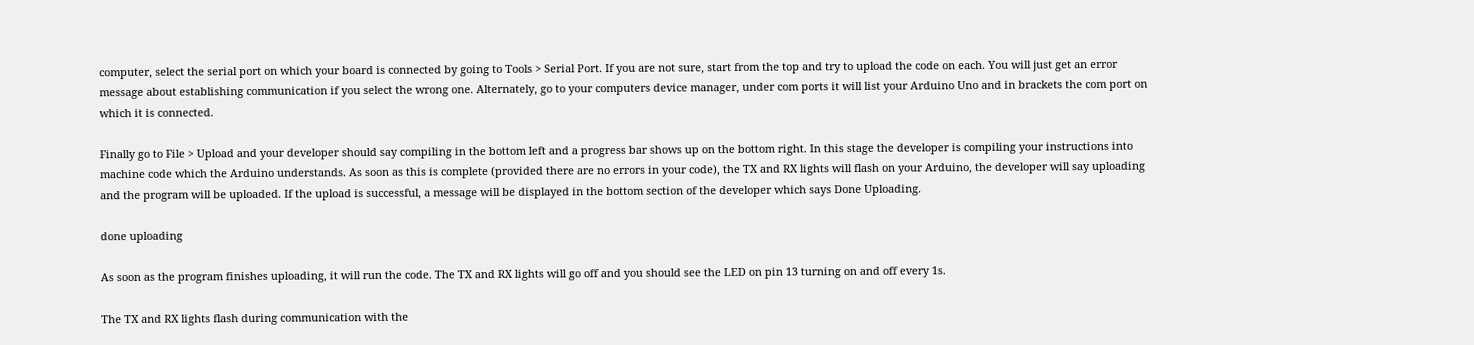computer, select the serial port on which your board is connected by going to Tools > Serial Port. If you are not sure, start from the top and try to upload the code on each. You will just get an error message about establishing communication if you select the wrong one. Alternately, go to your computers device manager, under com ports it will list your Arduino Uno and in brackets the com port on which it is connected.

Finally go to File > Upload and your developer should say compiling in the bottom left and a progress bar shows up on the bottom right. In this stage the developer is compiling your instructions into machine code which the Arduino understands. As soon as this is complete (provided there are no errors in your code), the TX and RX lights will flash on your Arduino, the developer will say uploading and the program will be uploaded. If the upload is successful, a message will be displayed in the bottom section of the developer which says Done Uploading.

done uploading

As soon as the program finishes uploading, it will run the code. The TX and RX lights will go off and you should see the LED on pin 13 turning on and off every 1s.

The TX and RX lights flash during communication with the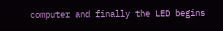computer and finally the LED begins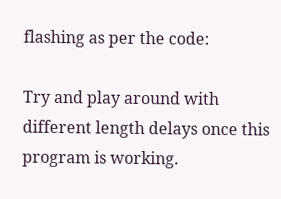flashing as per the code:

Try and play around with different length delays once this program is working.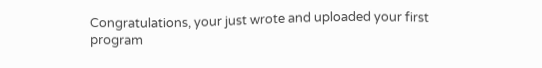Congratulations, your just wrote and uploaded your first program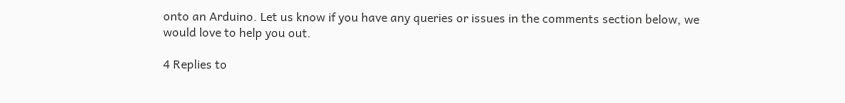onto an Arduino. Let us know if you have any queries or issues in the comments section below, we would love to help you out.

4 Replies to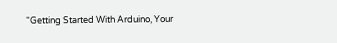“Getting Started With Arduino, Your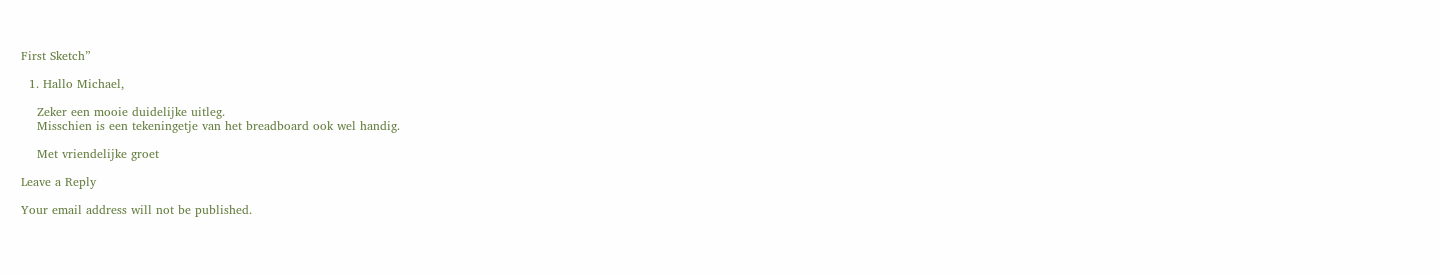First Sketch”

  1. Hallo Michael,

    Zeker een mooie duidelijke uitleg.
    Misschien is een tekeningetje van het breadboard ook wel handig.

    Met vriendelijke groet

Leave a Reply

Your email address will not be published.